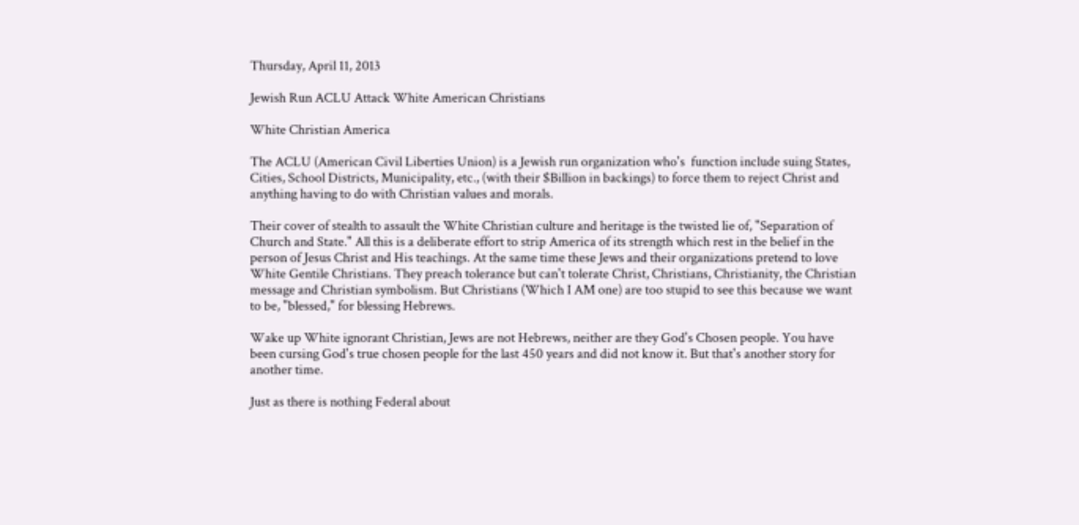Thursday, April 11, 2013

Jewish Run ACLU Attack White American Christians

White Christian America

The ACLU (American Civil Liberties Union) is a Jewish run organization who's  function include suing States, Cities, School Districts, Municipality, etc., (with their $Billion in backings) to force them to reject Christ and anything having to do with Christian values and morals.

Their cover of stealth to assault the White Christian culture and heritage is the twisted lie of, "Separation of Church and State." All this is a deliberate effort to strip America of its strength which rest in the belief in the person of Jesus Christ and His teachings. At the same time these Jews and their organizations pretend to love White Gentile Christians. They preach tolerance but can't tolerate Christ, Christians, Christianity, the Christian message and Christian symbolism. But Christians (Which I AM one) are too stupid to see this because we want to be, "blessed," for blessing Hebrews.

Wake up White ignorant Christian, Jews are not Hebrews, neither are they God's Chosen people. You have been cursing God's true chosen people for the last 450 years and did not know it. But that's another story for another time.

Just as there is nothing Federal about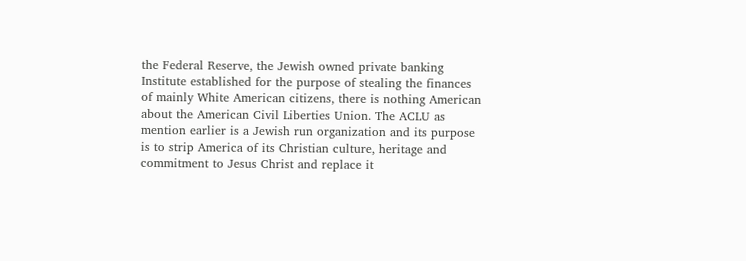the Federal Reserve, the Jewish owned private banking Institute established for the purpose of stealing the finances of mainly White American citizens, there is nothing American about the American Civil Liberties Union. The ACLU as mention earlier is a Jewish run organization and its purpose is to strip America of its Christian culture, heritage and commitment to Jesus Christ and replace it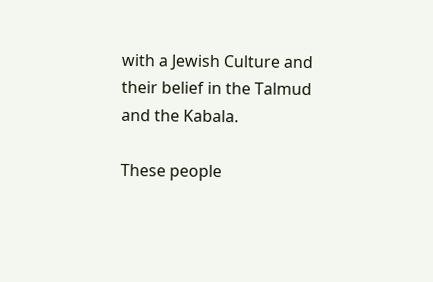with a Jewish Culture and their belief in the Talmud and the Kabala.

These people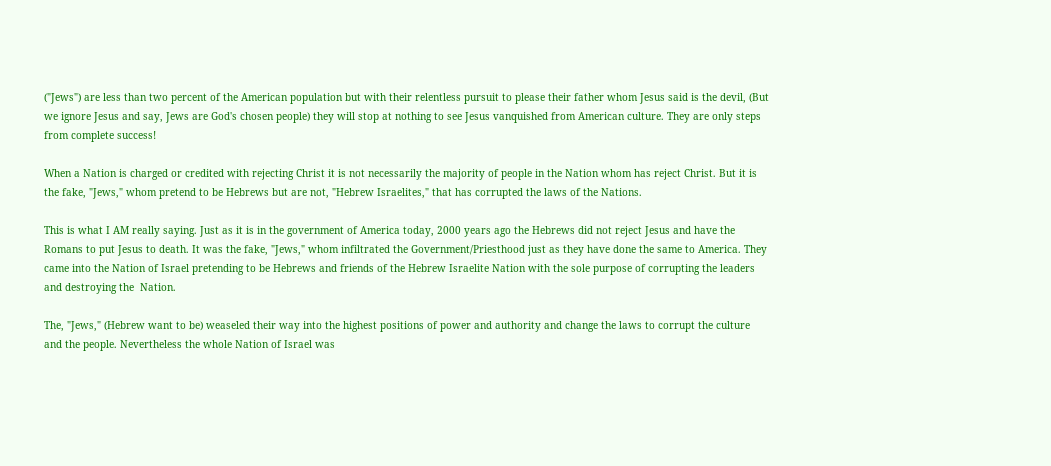("Jews") are less than two percent of the American population but with their relentless pursuit to please their father whom Jesus said is the devil, (But we ignore Jesus and say, Jews are God's chosen people) they will stop at nothing to see Jesus vanquished from American culture. They are only steps from complete success!

When a Nation is charged or credited with rejecting Christ it is not necessarily the majority of people in the Nation whom has reject Christ. But it is the fake, "Jews," whom pretend to be Hebrews but are not, "Hebrew Israelites," that has corrupted the laws of the Nations.

This is what I AM really saying. Just as it is in the government of America today, 2000 years ago the Hebrews did not reject Jesus and have the Romans to put Jesus to death. It was the fake, "Jews," whom infiltrated the Government/Priesthood just as they have done the same to America. They came into the Nation of Israel pretending to be Hebrews and friends of the Hebrew Israelite Nation with the sole purpose of corrupting the leaders and destroying the  Nation.

The, "Jews," (Hebrew want to be) weaseled their way into the highest positions of power and authority and change the laws to corrupt the culture and the people. Nevertheless the whole Nation of Israel was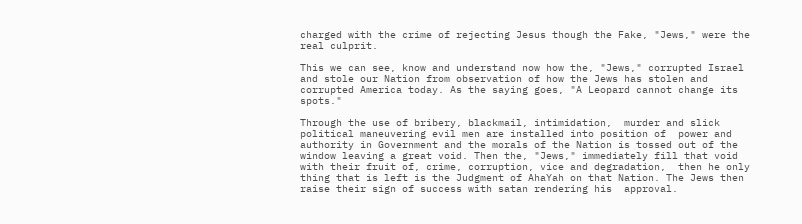charged with the crime of rejecting Jesus though the Fake, "Jews," were the real culprit.

This we can see, know and understand now how the, "Jews," corrupted Israel and stole our Nation from observation of how the Jews has stolen and corrupted America today. As the saying goes, "A Leopard cannot change its spots."

Through the use of bribery, blackmail, intimidation,  murder and slick political maneuvering evil men are installed into position of  power and authority in Government and the morals of the Nation is tossed out of the window leaving a great void. Then the, "Jews," immediately fill that void with their fruit of, crime, corruption, vice and degradation,  then he only thing that is left is the Judgment of AhaYah on that Nation. The Jews then raise their sign of success with satan rendering his  approval.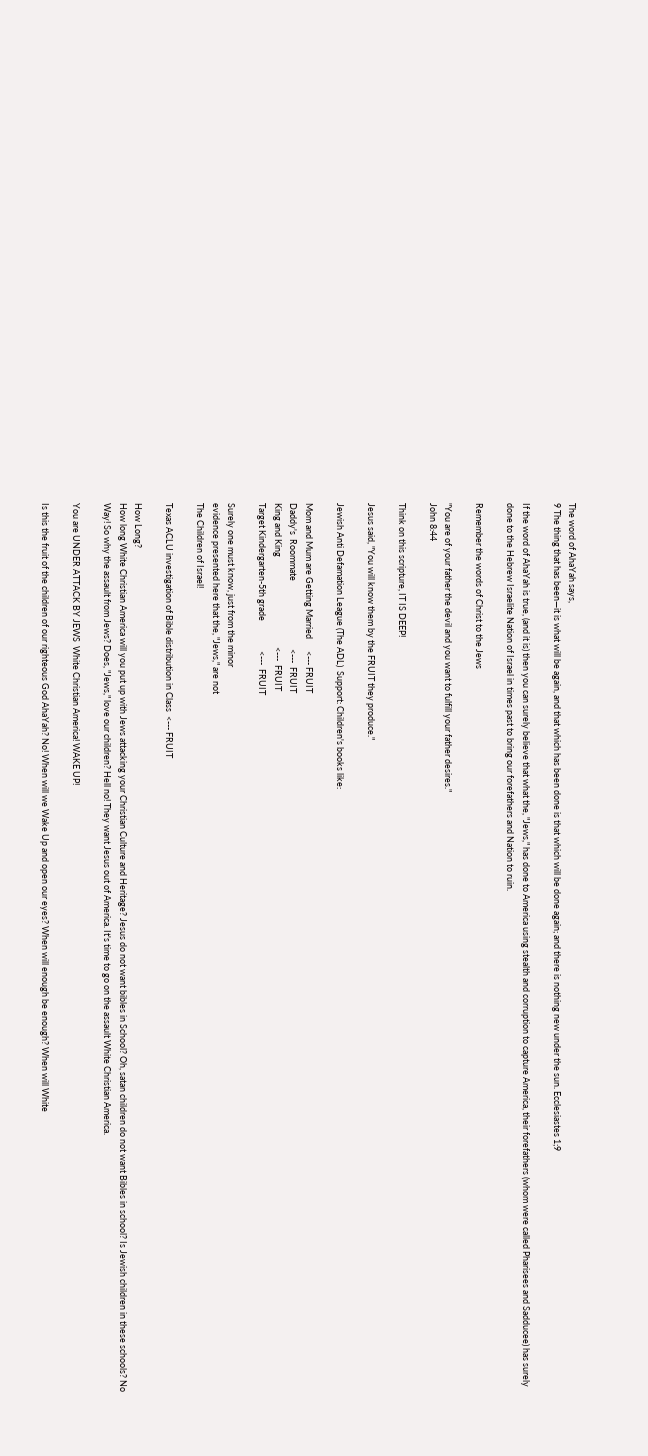The word of AhaYah says,
9 The thing that has been—it is what will be again, and that which has been done is that which will be done again; and there is nothing new under the sun. Ecclesiastes 1;9

If the word of AhaYah is true, (and it is) then you can surely believe that what the, "Jews," has done to America using stealth and corruption to capture America, their forefathers (whom were called Pharisees and Sadducee) has surely done to the Hebrew Israelite Nation of Israel in times past to bring our forefathers and Nation to ruin.

Remember the words of Christ to the Jews

"You are of your father the devil and you want to fulfill your father desires."
John 8:44

Think on this scripture, IT IS DEEP!

Jesus said, "You will know them by the FRUIT they produce."

Jewish Anti Defamation League (The ADL)  Support: Children's books like:

Mom and Mum are Getting Married      <--- FRUIT
Daddy's  Roommate                                  <---  FRUIT
King and King                                             <---  FRUIT
Target Kindergarten-5th grade               <---  FRUIT

Surely one must know, just from the minor
evidence presented here that the, "Jews," are not
The Children of Israel!

Texas ACLU investigation of Bible distribution in Class  <--- FRUIT

How Long?
How long White Christian America will you put up with Jews attacking your Christian Culture and Heritage? Jesus do not want bibles in School? Oh, satan children do not want Bibles in school? Is Jewish children in these schools? No Way! So why the assault from Jews? Does, "Jews," love our children? Hell no! They want Jesus out of America. It's time to go on the assault White Christian America.

You are UNDER ATTACK BY JEWS  White Christian America! WAKE UP!

Is this the fruit of the children of our righteous God AhaYah? No! When will we Wake Up and open our eyes? When will enough be enough? When will White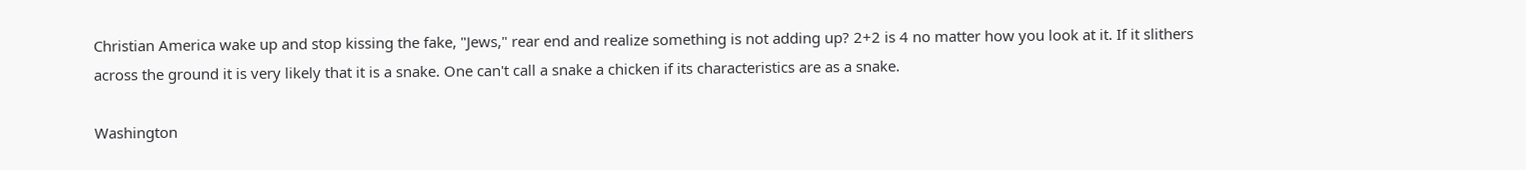Christian America wake up and stop kissing the fake, "Jews," rear end and realize something is not adding up? 2+2 is 4 no matter how you look at it. If it slithers across the ground it is very likely that it is a snake. One can't call a snake a chicken if its characteristics are as a snake.

Washington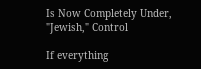Is Now Completely Under, "Jewish," Control

If everything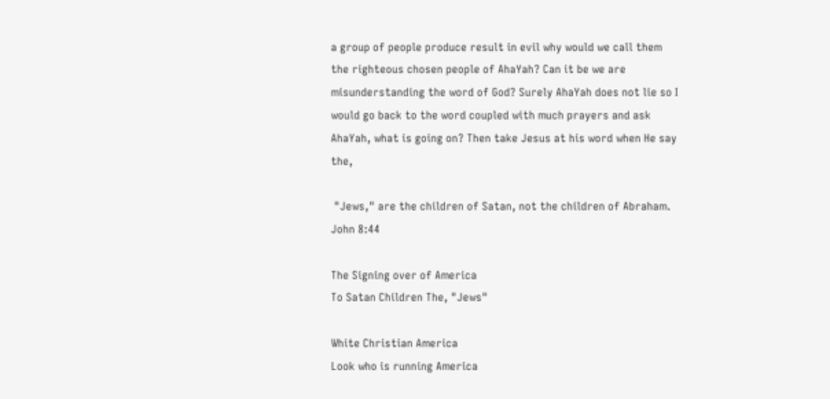a group of people produce result in evil why would we call them the righteous chosen people of AhaYah? Can it be we are misunderstanding the word of God? Surely AhaYah does not lie so I would go back to the word coupled with much prayers and ask AhaYah, what is going on? Then take Jesus at his word when He say the,

 "Jews," are the children of Satan, not the children of Abraham. John 8:44

The Signing over of America
To Satan Children The, "Jews"

White Christian America
Look who is running America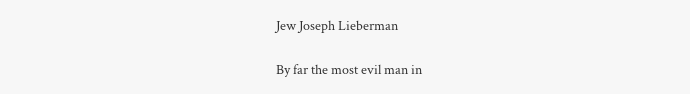Jew Joseph Lieberman

By far the most evil man in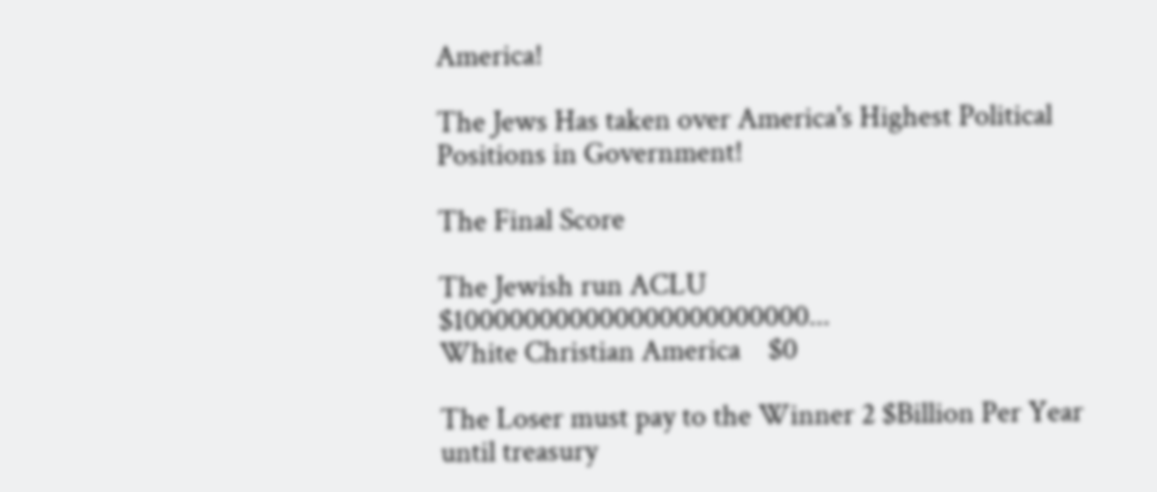America!

The Jews Has taken over America's Highest Political Positions in Government!

The Final Score

The Jewish run ACLU           $100000000000000000000000...
White Christian America    $0

The Loser must pay to the Winner 2 $Billion Per Year
until treasury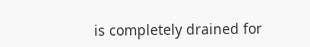is completely drained for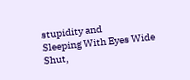stupidity and
Sleeping With Eyes Wide Shut,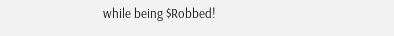while being $Robbed!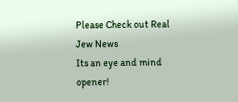Please Check out Real Jew News
Its an eye and mind opener!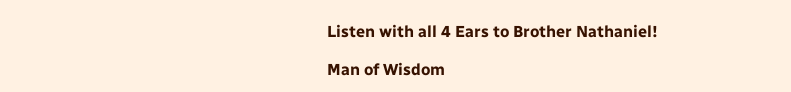Listen with all 4 Ears to Brother Nathaniel!

Man of Wisdom